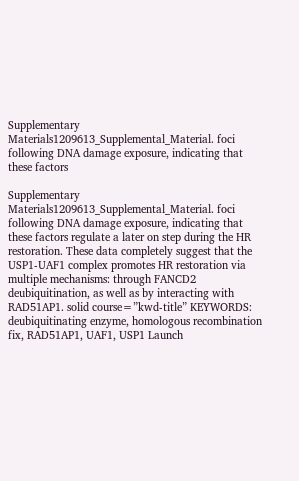Supplementary Materials1209613_Supplemental_Material. foci following DNA damage exposure, indicating that these factors

Supplementary Materials1209613_Supplemental_Material. foci following DNA damage exposure, indicating that these factors regulate a later on step during the HR restoration. These data completely suggest that the USP1-UAF1 complex promotes HR restoration via multiple mechanisms: through FANCD2 deubiquitination, as well as by interacting with RAD51AP1. solid course=”kwd-title” KEYWORDS: deubiquitinating enzyme, homologous recombination fix, RAD51AP1, UAF1, USP1 Launch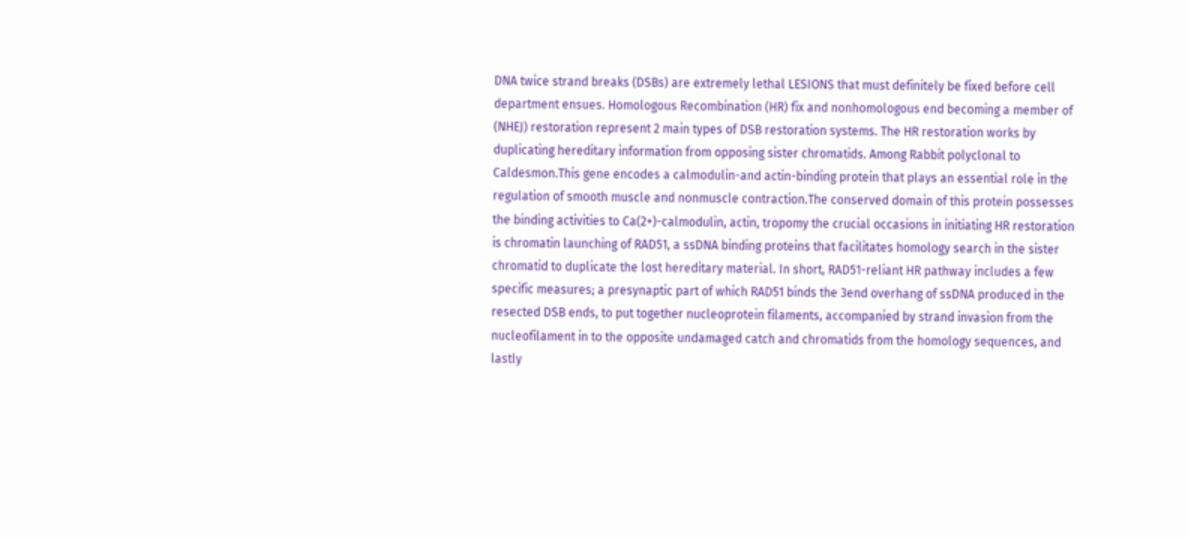DNA twice strand breaks (DSBs) are extremely lethal LESIONS that must definitely be fixed before cell department ensues. Homologous Recombination (HR) fix and nonhomologous end becoming a member of (NHEJ) restoration represent 2 main types of DSB restoration systems. The HR restoration works by duplicating hereditary information from opposing sister chromatids. Among Rabbit polyclonal to Caldesmon.This gene encodes a calmodulin-and actin-binding protein that plays an essential role in the regulation of smooth muscle and nonmuscle contraction.The conserved domain of this protein possesses the binding activities to Ca(2+)-calmodulin, actin, tropomy the crucial occasions in initiating HR restoration is chromatin launching of RAD51, a ssDNA binding proteins that facilitates homology search in the sister chromatid to duplicate the lost hereditary material. In short, RAD51-reliant HR pathway includes a few specific measures; a presynaptic part of which RAD51 binds the 3end overhang of ssDNA produced in the resected DSB ends, to put together nucleoprotein filaments, accompanied by strand invasion from the nucleofilament in to the opposite undamaged catch and chromatids from the homology sequences, and lastly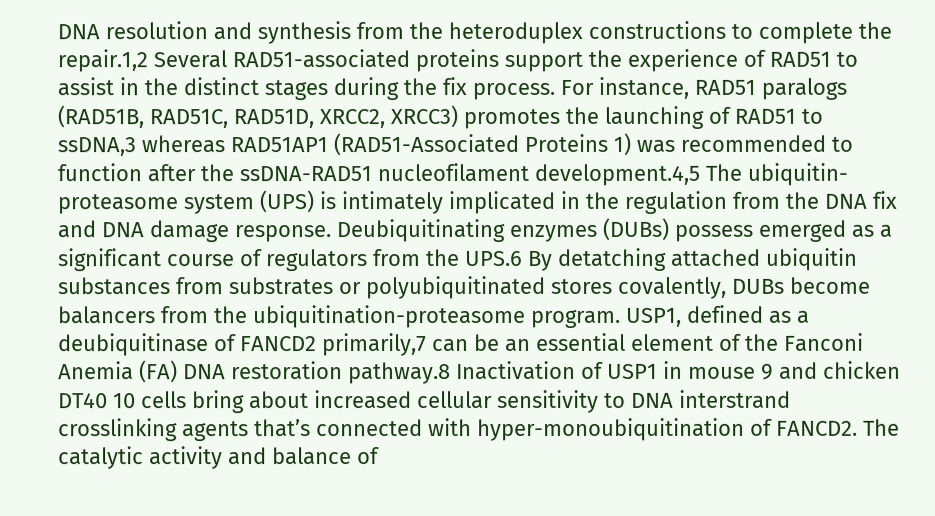DNA resolution and synthesis from the heteroduplex constructions to complete the repair.1,2 Several RAD51-associated proteins support the experience of RAD51 to assist in the distinct stages during the fix process. For instance, RAD51 paralogs (RAD51B, RAD51C, RAD51D, XRCC2, XRCC3) promotes the launching of RAD51 to ssDNA,3 whereas RAD51AP1 (RAD51-Associated Proteins 1) was recommended to function after the ssDNA-RAD51 nucleofilament development.4,5 The ubiquitin-proteasome system (UPS) is intimately implicated in the regulation from the DNA fix and DNA damage response. Deubiquitinating enzymes (DUBs) possess emerged as a significant course of regulators from the UPS.6 By detatching attached ubiquitin substances from substrates or polyubiquitinated stores covalently, DUBs become balancers from the ubiquitination-proteasome program. USP1, defined as a deubiquitinase of FANCD2 primarily,7 can be an essential element of the Fanconi Anemia (FA) DNA restoration pathway.8 Inactivation of USP1 in mouse 9 and chicken DT40 10 cells bring about increased cellular sensitivity to DNA interstrand crosslinking agents that’s connected with hyper-monoubiquitination of FANCD2. The catalytic activity and balance of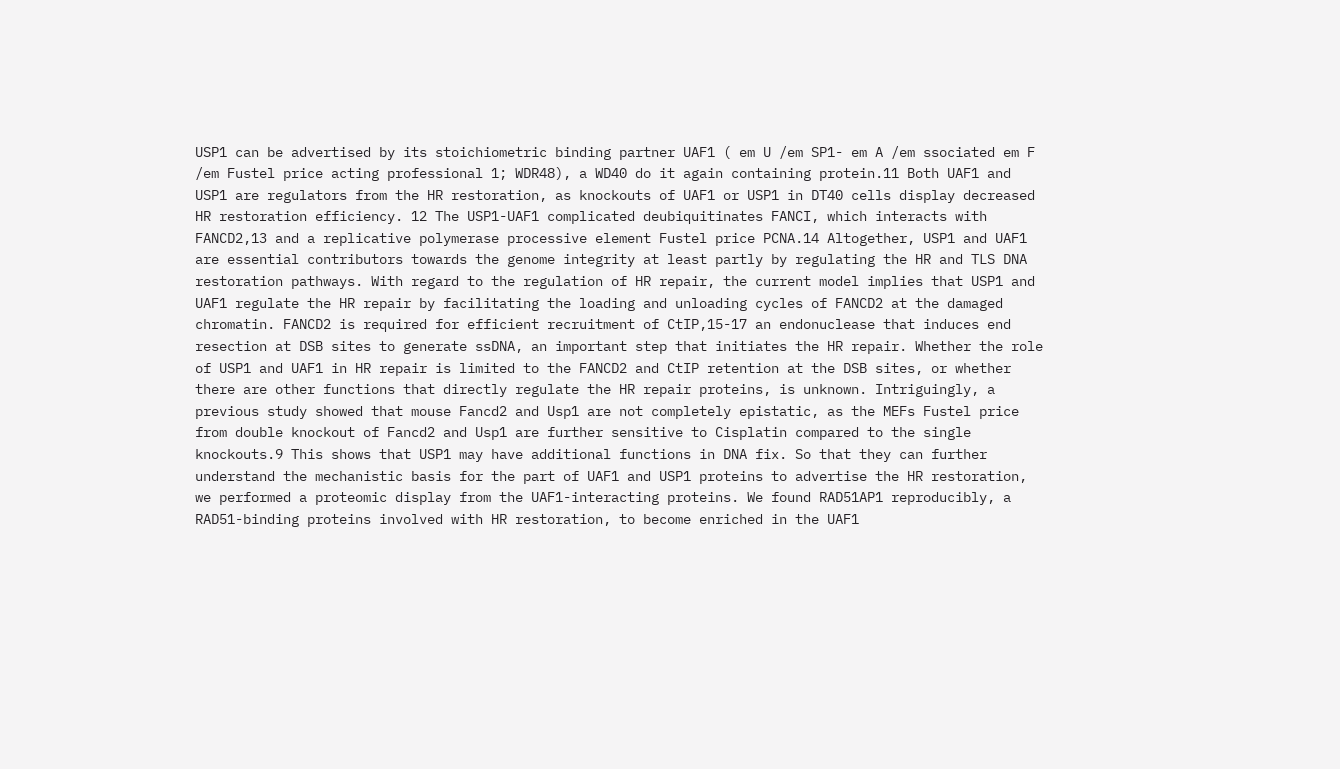USP1 can be advertised by its stoichiometric binding partner UAF1 ( em U /em SP1- em A /em ssociated em F /em Fustel price acting professional 1; WDR48), a WD40 do it again containing protein.11 Both UAF1 and USP1 are regulators from the HR restoration, as knockouts of UAF1 or USP1 in DT40 cells display decreased HR restoration efficiency. 12 The USP1-UAF1 complicated deubiquitinates FANCI, which interacts with FANCD2,13 and a replicative polymerase processive element Fustel price PCNA.14 Altogether, USP1 and UAF1 are essential contributors towards the genome integrity at least partly by regulating the HR and TLS DNA restoration pathways. With regard to the regulation of HR repair, the current model implies that USP1 and UAF1 regulate the HR repair by facilitating the loading and unloading cycles of FANCD2 at the damaged chromatin. FANCD2 is required for efficient recruitment of CtIP,15-17 an endonuclease that induces end resection at DSB sites to generate ssDNA, an important step that initiates the HR repair. Whether the role of USP1 and UAF1 in HR repair is limited to the FANCD2 and CtIP retention at the DSB sites, or whether there are other functions that directly regulate the HR repair proteins, is unknown. Intriguingly, a previous study showed that mouse Fancd2 and Usp1 are not completely epistatic, as the MEFs Fustel price from double knockout of Fancd2 and Usp1 are further sensitive to Cisplatin compared to the single knockouts.9 This shows that USP1 may have additional functions in DNA fix. So that they can further understand the mechanistic basis for the part of UAF1 and USP1 proteins to advertise the HR restoration, we performed a proteomic display from the UAF1-interacting proteins. We found RAD51AP1 reproducibly, a RAD51-binding proteins involved with HR restoration, to become enriched in the UAF1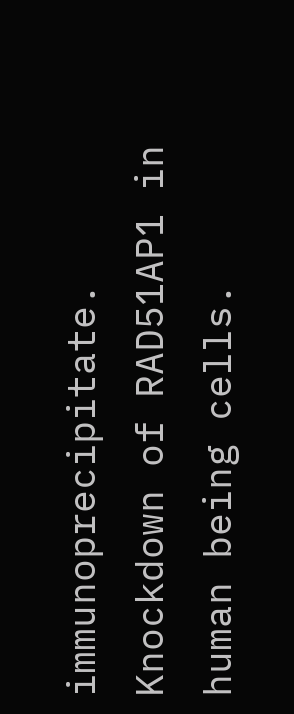immunoprecipitate. Knockdown of RAD51AP1 in human being cells.